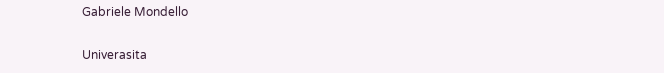Gabriele Mondello

Univerasita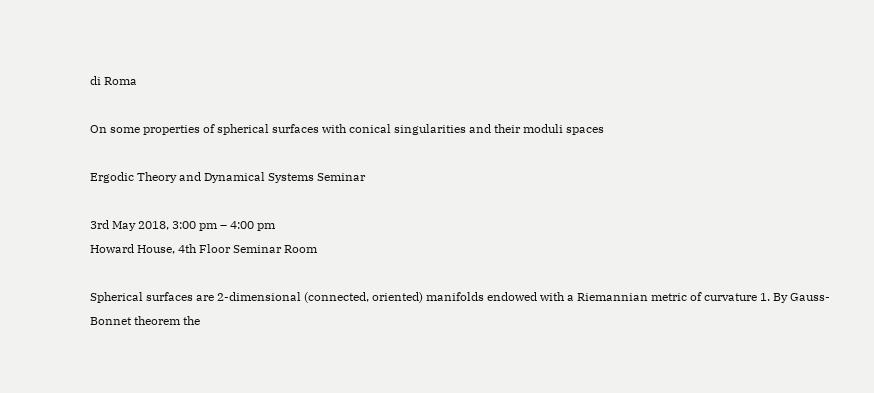di Roma

On some properties of spherical surfaces with conical singularities and their moduli spaces

Ergodic Theory and Dynamical Systems Seminar

3rd May 2018, 3:00 pm – 4:00 pm
Howard House, 4th Floor Seminar Room

Spherical surfaces are 2-dimensional (connected, oriented) manifolds endowed with a Riemannian metric of curvature 1. By Gauss-Bonnet theorem the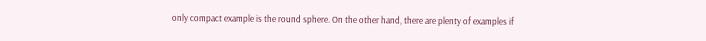only compact example is the round sphere. On the other hand, there are plenty of examples if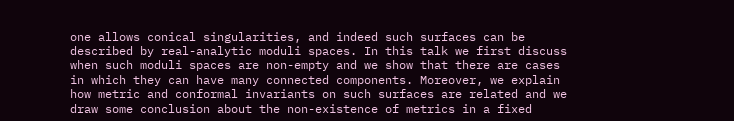one allows conical singularities, and indeed such surfaces can be described by real-analytic moduli spaces. In this talk we first discuss when such moduli spaces are non-empty and we show that there are cases in which they can have many connected components. Moreover, we explain how metric and conformal invariants on such surfaces are related and we draw some conclusion about the non-existence of metrics in a fixed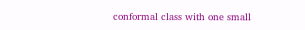conformal class with one small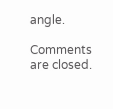angle.

Comments are closed.